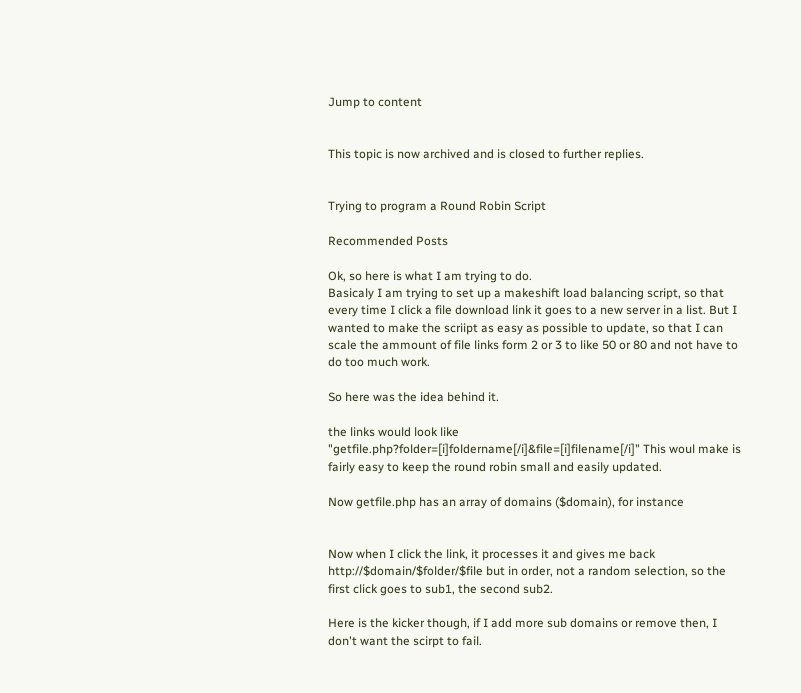Jump to content


This topic is now archived and is closed to further replies.


Trying to program a Round Robin Script

Recommended Posts

Ok, so here is what I am trying to do.
Basicaly I am trying to set up a makeshift load balancing script, so that every time I click a file download link it goes to a new server in a list. But I wanted to make the scriipt as easy as possible to update, so that I can scale the ammount of file links form 2 or 3 to like 50 or 80 and not have to do too much work.

So here was the idea behind it.

the links would look like "getfile.php?folder=[i]foldername[/i]&file=[i]filename[/i]" This woul make is fairly easy to keep the round robin small and easily updated.

Now getfile.php has an array of domains ($domain), for instance


Now when I click the link, it processes it and gives me back http://$domain/$folder/$file but in order, not a random selection, so the first click goes to sub1, the second sub2.

Here is the kicker though, if I add more sub domains or remove then, I don't want the scirpt to fail.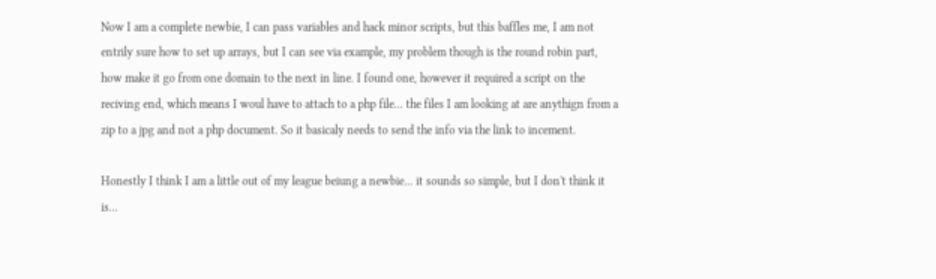Now I am a complete newbie, I can pass variables and hack minor scripts, but this baffles me, I am not entrily sure how to set up arrays, but I can see via example, my problem though is the round robin part, how make it go from one domain to the next in line. I found one, however it required a script on the reciving end, which means I woul have to attach to a php file... the files I am looking at are anythign from a zip to a jpg and not a php document. So it basicaly needs to send the info via the link to incement.

Honestly I think I am a little out of my league beiung a newbie... it sounds so simple, but I don't think it is...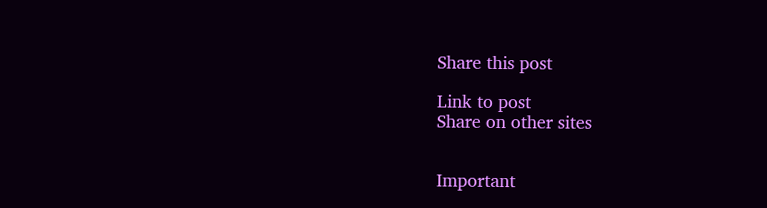Share this post

Link to post
Share on other sites


Important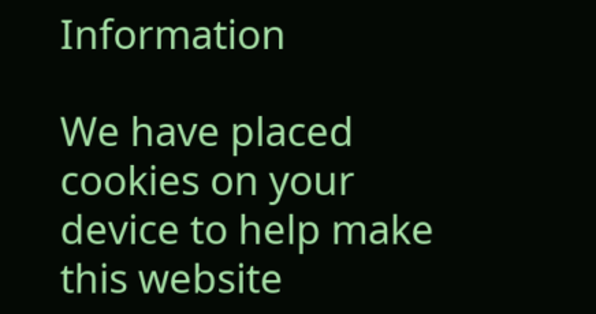Information

We have placed cookies on your device to help make this website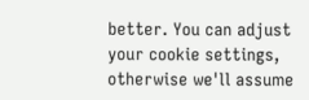better. You can adjust your cookie settings, otherwise we'll assume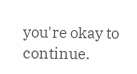you're okay to continue.